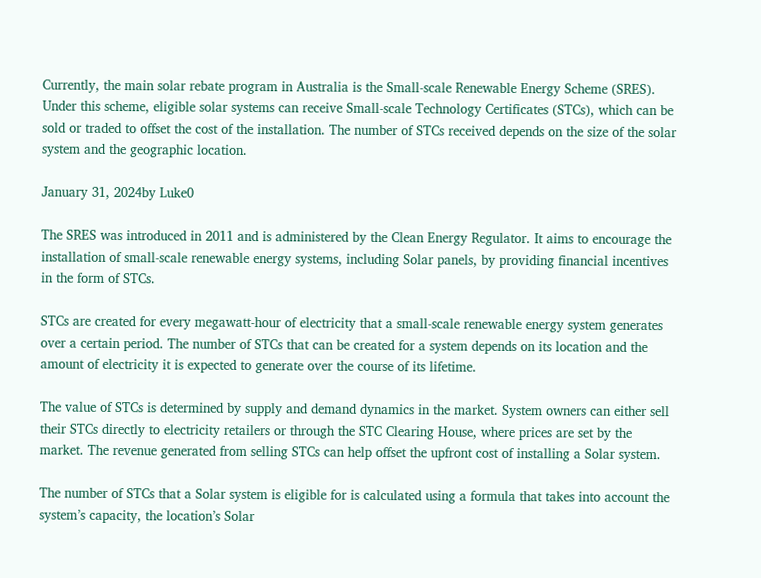Currently, the main solar rebate program in Australia is the Small-scale Renewable Energy Scheme (SRES). Under this scheme, eligible solar systems can receive Small-scale Technology Certificates (STCs), which can be sold or traded to offset the cost of the installation. The number of STCs received depends on the size of the solar system and the geographic location.

January 31, 2024by Luke0

The SRES was introduced in 2011 and is administered by the Clean Energy Regulator. It aims to encourage the installation of small-scale renewable energy systems, including Solar panels, by providing financial incentives in the form of STCs.

STCs are created for every megawatt-hour of electricity that a small-scale renewable energy system generates over a certain period. The number of STCs that can be created for a system depends on its location and the amount of electricity it is expected to generate over the course of its lifetime.

The value of STCs is determined by supply and demand dynamics in the market. System owners can either sell their STCs directly to electricity retailers or through the STC Clearing House, where prices are set by the market. The revenue generated from selling STCs can help offset the upfront cost of installing a Solar system.

The number of STCs that a Solar system is eligible for is calculated using a formula that takes into account the system’s capacity, the location’s Solar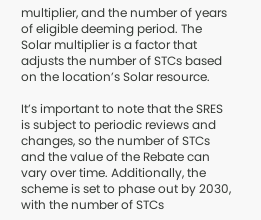multiplier, and the number of years of eligible deeming period. The Solar multiplier is a factor that adjusts the number of STCs based on the location’s Solar resource.

It’s important to note that the SRES is subject to periodic reviews and changes, so the number of STCs and the value of the Rebate can vary over time. Additionally, the scheme is set to phase out by 2030, with the number of STCs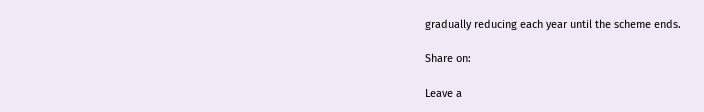gradually reducing each year until the scheme ends.

Share on:

Leave a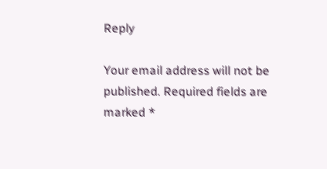Reply

Your email address will not be published. Required fields are marked *